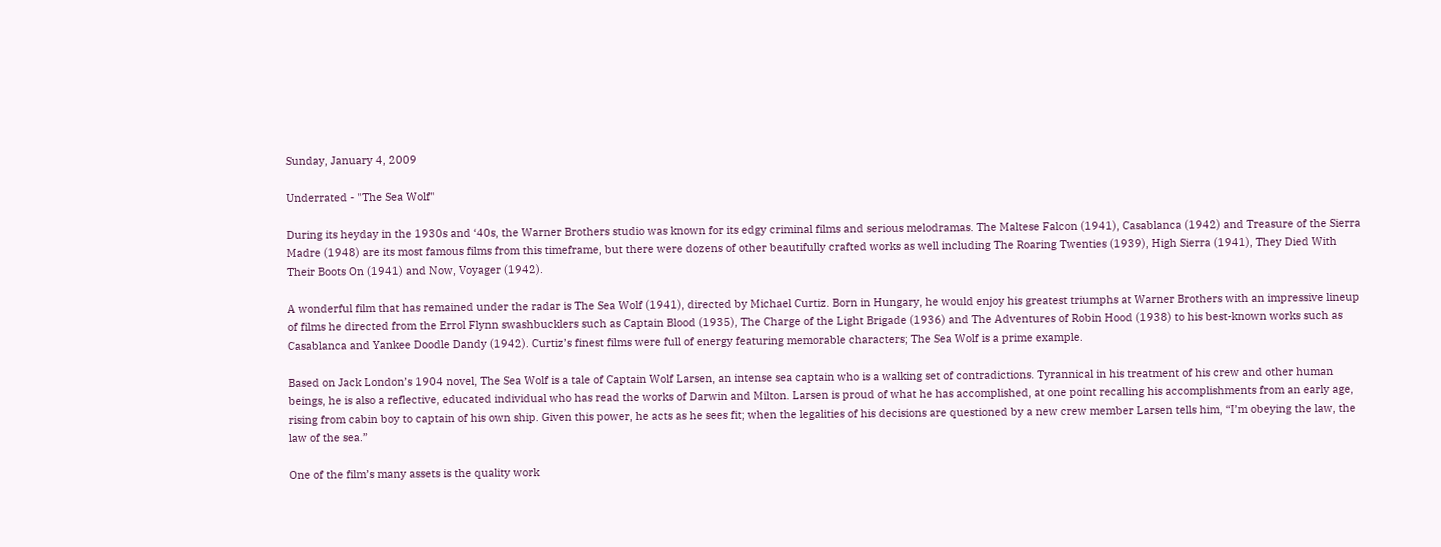Sunday, January 4, 2009

Underrated - "The Sea Wolf"

During its heyday in the 1930s and ‘40s, the Warner Brothers studio was known for its edgy criminal films and serious melodramas. The Maltese Falcon (1941), Casablanca (1942) and Treasure of the Sierra Madre (1948) are its most famous films from this timeframe, but there were dozens of other beautifully crafted works as well including The Roaring Twenties (1939), High Sierra (1941), They Died With Their Boots On (1941) and Now, Voyager (1942).

A wonderful film that has remained under the radar is The Sea Wolf (1941), directed by Michael Curtiz. Born in Hungary, he would enjoy his greatest triumphs at Warner Brothers with an impressive lineup of films he directed from the Errol Flynn swashbucklers such as Captain Blood (1935), The Charge of the Light Brigade (1936) and The Adventures of Robin Hood (1938) to his best-known works such as Casablanca and Yankee Doodle Dandy (1942). Curtiz’s finest films were full of energy featuring memorable characters; The Sea Wolf is a prime example.

Based on Jack London’s 1904 novel, The Sea Wolf is a tale of Captain Wolf Larsen, an intense sea captain who is a walking set of contradictions. Tyrannical in his treatment of his crew and other human beings, he is also a reflective, educated individual who has read the works of Darwin and Milton. Larsen is proud of what he has accomplished, at one point recalling his accomplishments from an early age, rising from cabin boy to captain of his own ship. Given this power, he acts as he sees fit; when the legalities of his decisions are questioned by a new crew member Larsen tells him, “I’m obeying the law, the law of the sea.”

One of the film’s many assets is the quality work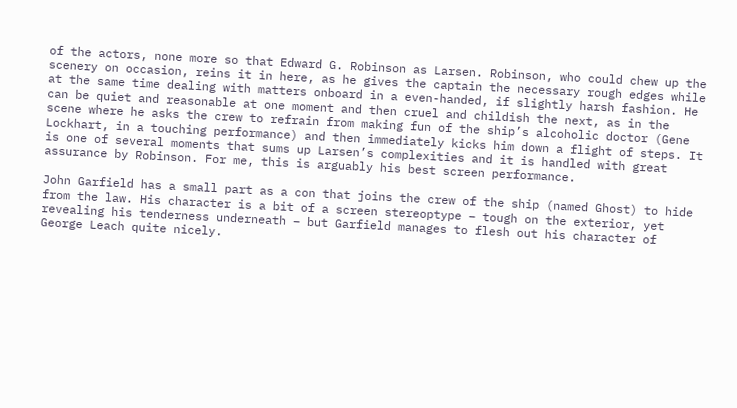of the actors, none more so that Edward G. Robinson as Larsen. Robinson, who could chew up the scenery on occasion, reins it in here, as he gives the captain the necessary rough edges while at the same time dealing with matters onboard in a even-handed, if slightly harsh fashion. He can be quiet and reasonable at one moment and then cruel and childish the next, as in the scene where he asks the crew to refrain from making fun of the ship’s alcoholic doctor (Gene Lockhart, in a touching performance) and then immediately kicks him down a flight of steps. It is one of several moments that sums up Larsen’s complexities and it is handled with great assurance by Robinson. For me, this is arguably his best screen performance.

John Garfield has a small part as a con that joins the crew of the ship (named Ghost) to hide from the law. His character is a bit of a screen stereoptype – tough on the exterior, yet revealing his tenderness underneath – but Garfield manages to flesh out his character of George Leach quite nicely.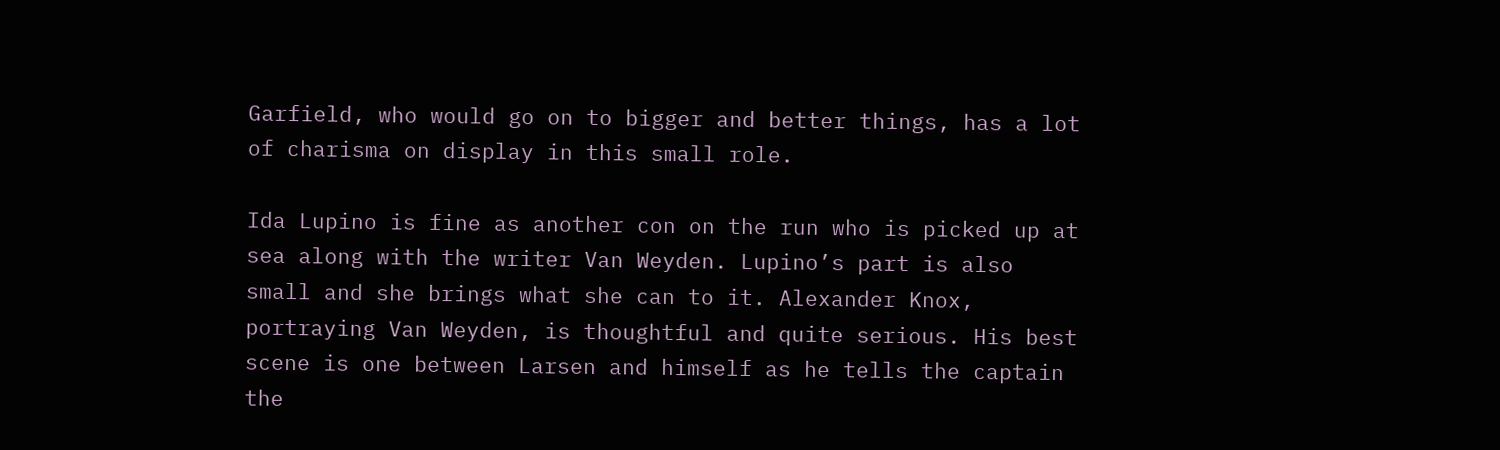Garfield, who would go on to bigger and better things, has a lot of charisma on display in this small role.

Ida Lupino is fine as another con on the run who is picked up at sea along with the writer Van Weyden. Lupino’s part is also small and she brings what she can to it. Alexander Knox, portraying Van Weyden, is thoughtful and quite serious. His best scene is one between Larsen and himself as he tells the captain the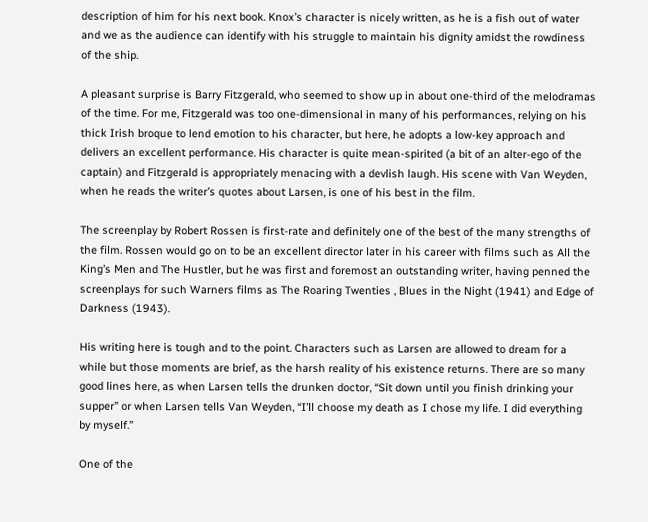description of him for his next book. Knox’s character is nicely written, as he is a fish out of water and we as the audience can identify with his struggle to maintain his dignity amidst the rowdiness of the ship.

A pleasant surprise is Barry Fitzgerald, who seemed to show up in about one-third of the melodramas of the time. For me, Fitzgerald was too one-dimensional in many of his performances, relying on his thick Irish broque to lend emotion to his character, but here, he adopts a low-key approach and delivers an excellent performance. His character is quite mean-spirited (a bit of an alter-ego of the captain) and Fitzgerald is appropriately menacing with a devlish laugh. His scene with Van Weyden, when he reads the writer’s quotes about Larsen, is one of his best in the film.

The screenplay by Robert Rossen is first-rate and definitely one of the best of the many strengths of the film. Rossen would go on to be an excellent director later in his career with films such as All the King’s Men and The Hustler, but he was first and foremost an outstanding writer, having penned the screenplays for such Warners films as The Roaring Twenties , Blues in the Night (1941) and Edge of Darkness (1943).

His writing here is tough and to the point. Characters such as Larsen are allowed to dream for a while but those moments are brief, as the harsh reality of his existence returns. There are so many good lines here, as when Larsen tells the drunken doctor, “Sit down until you finish drinking your supper” or when Larsen tells Van Weyden, “I’ll choose my death as I chose my life. I did everything by myself.”

One of the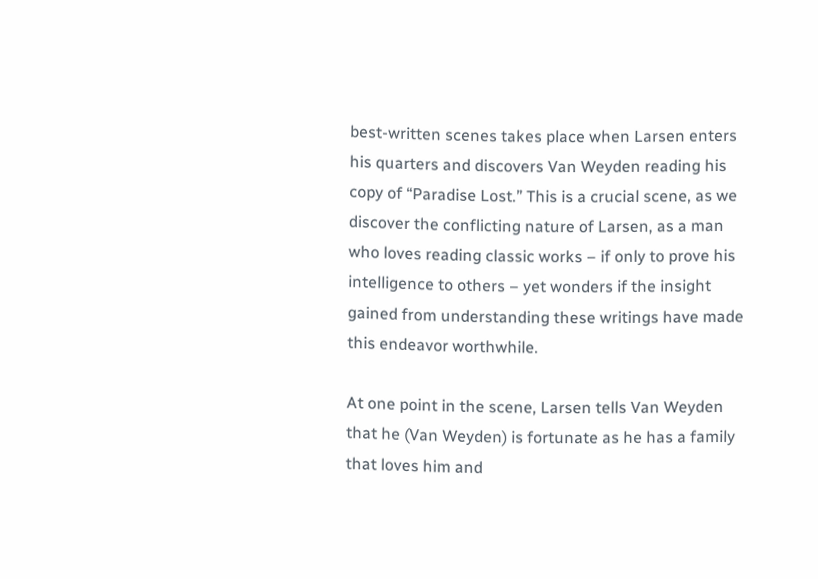best-written scenes takes place when Larsen enters his quarters and discovers Van Weyden reading his copy of “Paradise Lost.” This is a crucial scene, as we discover the conflicting nature of Larsen, as a man who loves reading classic works – if only to prove his intelligence to others – yet wonders if the insight gained from understanding these writings have made this endeavor worthwhile.

At one point in the scene, Larsen tells Van Weyden that he (Van Weyden) is fortunate as he has a family that loves him and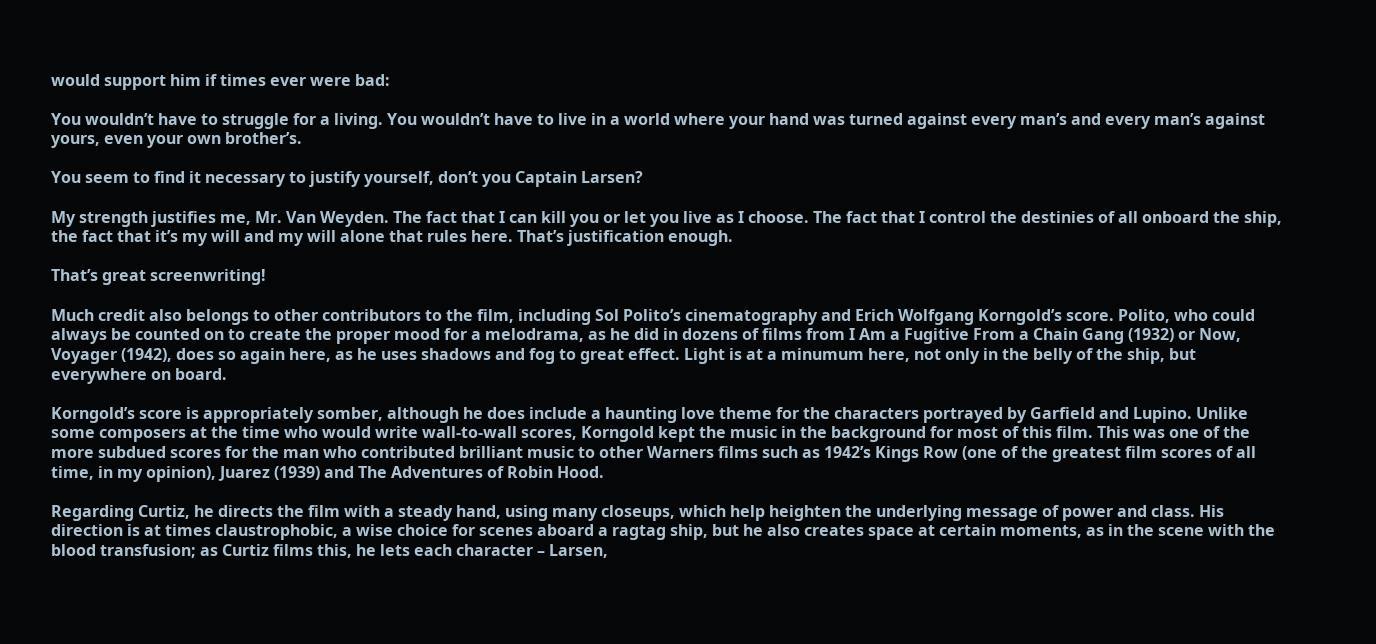would support him if times ever were bad:

You wouldn’t have to struggle for a living. You wouldn’t have to live in a world where your hand was turned against every man’s and every man’s against yours, even your own brother’s.

You seem to find it necessary to justify yourself, don’t you Captain Larsen?

My strength justifies me, Mr. Van Weyden. The fact that I can kill you or let you live as I choose. The fact that I control the destinies of all onboard the ship, the fact that it’s my will and my will alone that rules here. That’s justification enough.

That’s great screenwriting!

Much credit also belongs to other contributors to the film, including Sol Polito’s cinematography and Erich Wolfgang Korngold’s score. Polito, who could always be counted on to create the proper mood for a melodrama, as he did in dozens of films from I Am a Fugitive From a Chain Gang (1932) or Now, Voyager (1942), does so again here, as he uses shadows and fog to great effect. Light is at a minumum here, not only in the belly of the ship, but everywhere on board.

Korngold’s score is appropriately somber, although he does include a haunting love theme for the characters portrayed by Garfield and Lupino. Unlike some composers at the time who would write wall-to-wall scores, Korngold kept the music in the background for most of this film. This was one of the more subdued scores for the man who contributed brilliant music to other Warners films such as 1942’s Kings Row (one of the greatest film scores of all time, in my opinion), Juarez (1939) and The Adventures of Robin Hood.

Regarding Curtiz, he directs the film with a steady hand, using many closeups, which help heighten the underlying message of power and class. His direction is at times claustrophobic, a wise choice for scenes aboard a ragtag ship, but he also creates space at certain moments, as in the scene with the blood transfusion; as Curtiz films this, he lets each character – Larsen,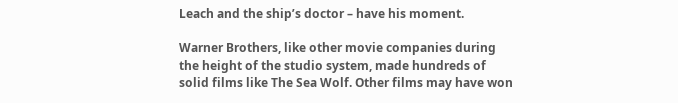Leach and the ship’s doctor – have his moment.

Warner Brothers, like other movie companies during the height of the studio system, made hundreds of solid films like The Sea Wolf. Other films may have won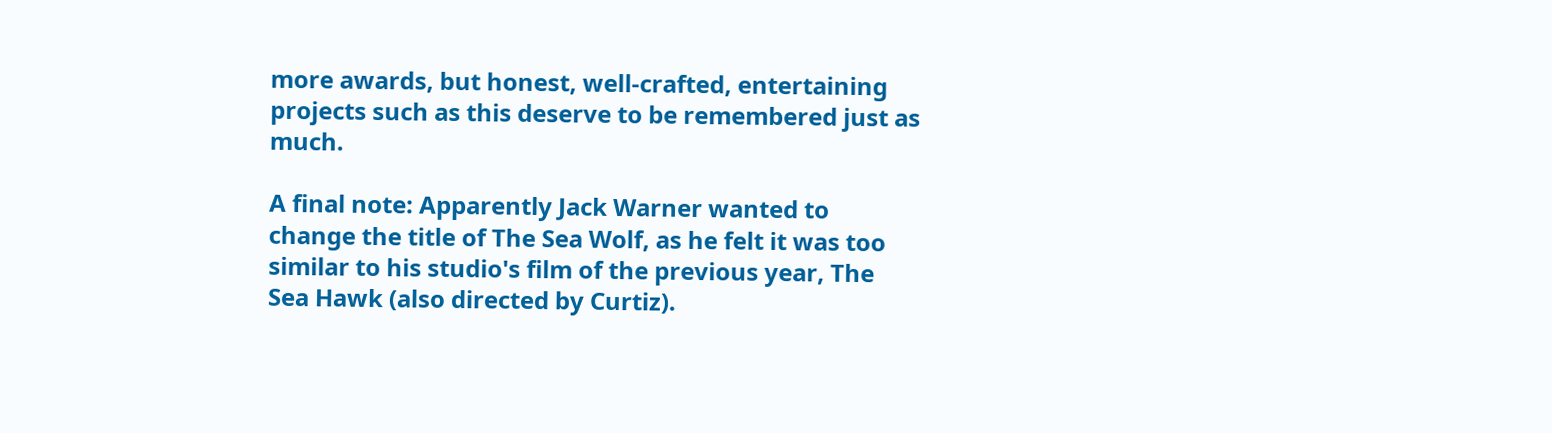more awards, but honest, well-crafted, entertaining projects such as this deserve to be remembered just as much.

A final note: Apparently Jack Warner wanted to change the title of The Sea Wolf, as he felt it was too similar to his studio's film of the previous year, The Sea Hawk (also directed by Curtiz).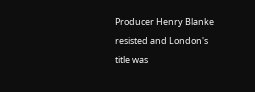Producer Henry Blanke resisted and London's title was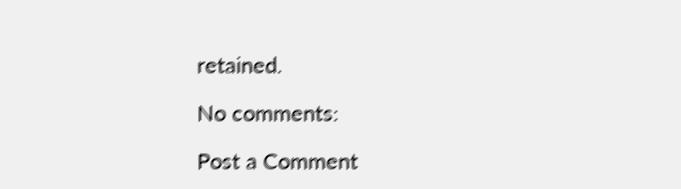retained.

No comments:

Post a Comment